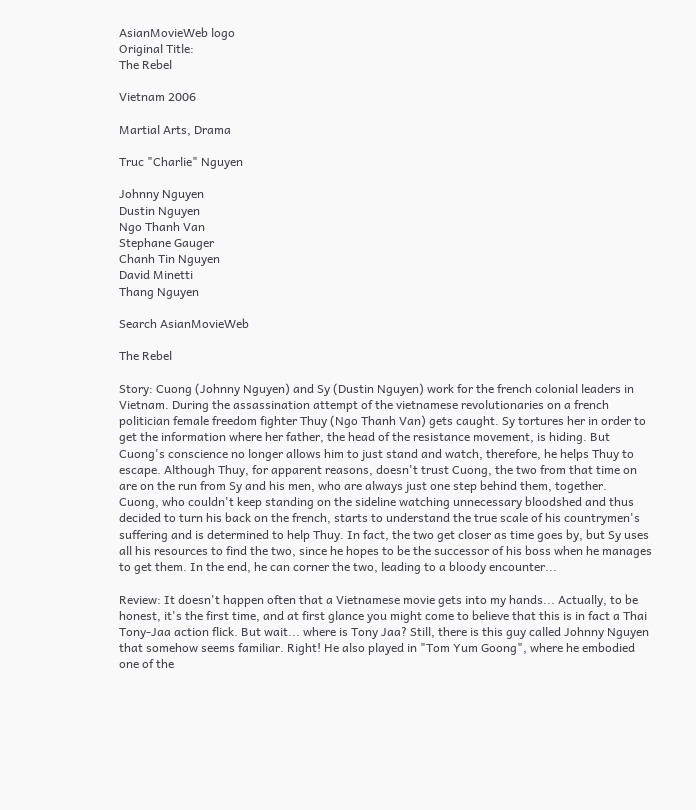AsianMovieWeb logo
Original Title:
The Rebel

Vietnam 2006

Martial Arts, Drama

Truc "Charlie" Nguyen

Johnny Nguyen
Dustin Nguyen
Ngo Thanh Van
Stephane Gauger
Chanh Tin Nguyen
David Minetti
Thang Nguyen

Search AsianMovieWeb

The Rebel

Story: Cuong (Johnny Nguyen) and Sy (Dustin Nguyen) work for the french colonial leaders in Vietnam. During the assassination attempt of the vietnamese revolutionaries on a french politician female freedom fighter Thuy (Ngo Thanh Van) gets caught. Sy tortures her in order to get the information where her father, the head of the resistance movement, is hiding. But Cuong's conscience no longer allows him to just stand and watch, therefore, he helps Thuy to escape. Although Thuy, for apparent reasons, doesn't trust Cuong, the two from that time on are on the run from Sy and his men, who are always just one step behind them, together.
Cuong, who couldn't keep standing on the sideline watching unnecessary bloodshed and thus decided to turn his back on the french, starts to understand the true scale of his countrymen's suffering and is determined to help Thuy. In fact, the two get closer as time goes by, but Sy uses all his resources to find the two, since he hopes to be the successor of his boss when he manages to get them. In the end, he can corner the two, leading to a bloody encounter...

Review: It doesn't happen often that a Vietnamese movie gets into my hands... Actually, to be honest, it's the first time, and at first glance you might come to believe that this is in fact a Thai Tony-Jaa action flick. But wait... where is Tony Jaa? Still, there is this guy called Johnny Nguyen that somehow seems familiar. Right! He also played in "Tom Yum Goong", where he embodied one of the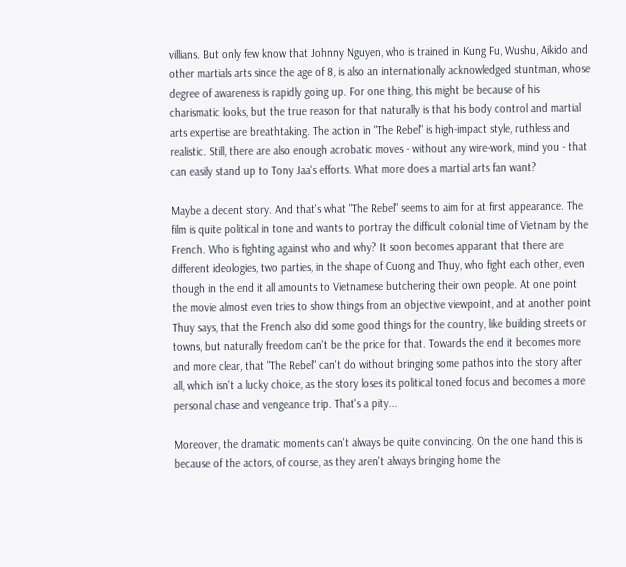villians. But only few know that Johnny Nguyen, who is trained in Kung Fu, Wushu, Aikido and other martials arts since the age of 8, is also an internationally acknowledged stuntman, whose degree of awareness is rapidly going up. For one thing, this might be because of his charismatic looks, but the true reason for that naturally is that his body control and martial arts expertise are breathtaking. The action in "The Rebel" is high-impact style, ruthless and realistic. Still, there are also enough acrobatic moves - without any wire-work, mind you - that can easily stand up to Tony Jaa's efforts. What more does a martial arts fan want?

Maybe a decent story. And that's what "The Rebel" seems to aim for at first appearance. The film is quite political in tone and wants to portray the difficult colonial time of Vietnam by the French. Who is fighting against who and why? It soon becomes apparant that there are different ideologies, two parties, in the shape of Cuong and Thuy, who fight each other, even though in the end it all amounts to Vietnamese butchering their own people. At one point the movie almost even tries to show things from an objective viewpoint, and at another point Thuy says, that the French also did some good things for the country, like building streets or towns, but naturally freedom can't be the price for that. Towards the end it becomes more and more clear, that "The Rebel" can't do without bringing some pathos into the story after all, which isn't a lucky choice, as the story loses its political toned focus and becomes a more personal chase and vengeance trip. That's a pity...

Moreover, the dramatic moments can't always be quite convincing. On the one hand this is because of the actors, of course, as they aren't always bringing home the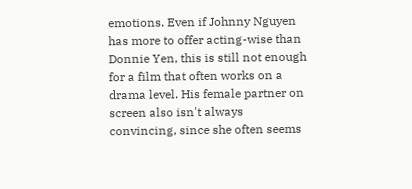emotions. Even if Johnny Nguyen has more to offer acting-wise than Donnie Yen, this is still not enough for a film that often works on a drama level. His female partner on screen also isn't always convincing, since she often seems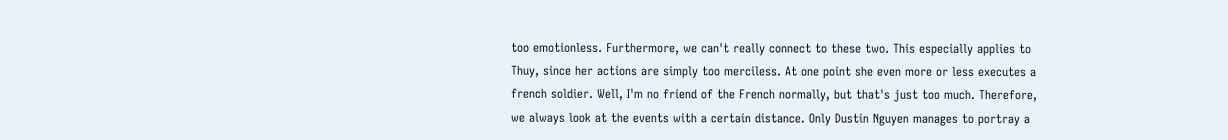too emotionless. Furthermore, we can't really connect to these two. This especially applies to Thuy, since her actions are simply too merciless. At one point she even more or less executes a french soldier. Well, I'm no friend of the French normally, but that's just too much. Therefore, we always look at the events with a certain distance. Only Dustin Nguyen manages to portray a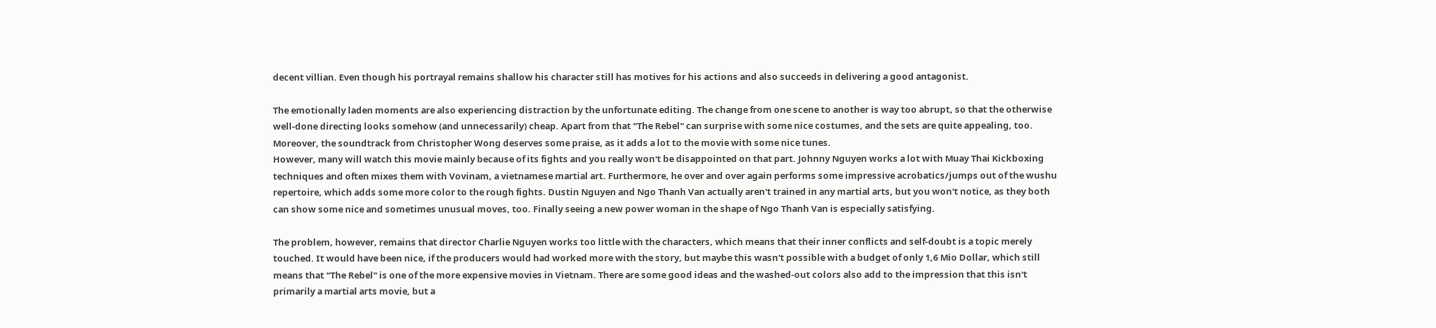decent villian. Even though his portrayal remains shallow his character still has motives for his actions and also succeeds in delivering a good antagonist.

The emotionally laden moments are also experiencing distraction by the unfortunate editing. The change from one scene to another is way too abrupt, so that the otherwise well-done directing looks somehow (and unnecessarily) cheap. Apart from that "The Rebel" can surprise with some nice costumes, and the sets are quite appealing, too. Moreover, the soundtrack from Christopher Wong deserves some praise, as it adds a lot to the movie with some nice tunes.
However, many will watch this movie mainly because of its fights and you really won't be disappointed on that part. Johnny Nguyen works a lot with Muay Thai Kickboxing techniques and often mixes them with Vovinam, a vietnamese martial art. Furthermore, he over and over again performs some impressive acrobatics/jumps out of the wushu repertoire, which adds some more color to the rough fights. Dustin Nguyen and Ngo Thanh Van actually aren't trained in any martial arts, but you won't notice, as they both can show some nice and sometimes unusual moves, too. Finally seeing a new power woman in the shape of Ngo Thanh Van is especially satisfying.

The problem, however, remains that director Charlie Nguyen works too little with the characters, which means that their inner conflicts and self-doubt is a topic merely touched. It would have been nice, if the producers would had worked more with the story, but maybe this wasn't possible with a budget of only 1,6 Mio Dollar, which still means that "The Rebel" is one of the more expensive movies in Vietnam. There are some good ideas and the washed-out colors also add to the impression that this isn't primarily a martial arts movie, but a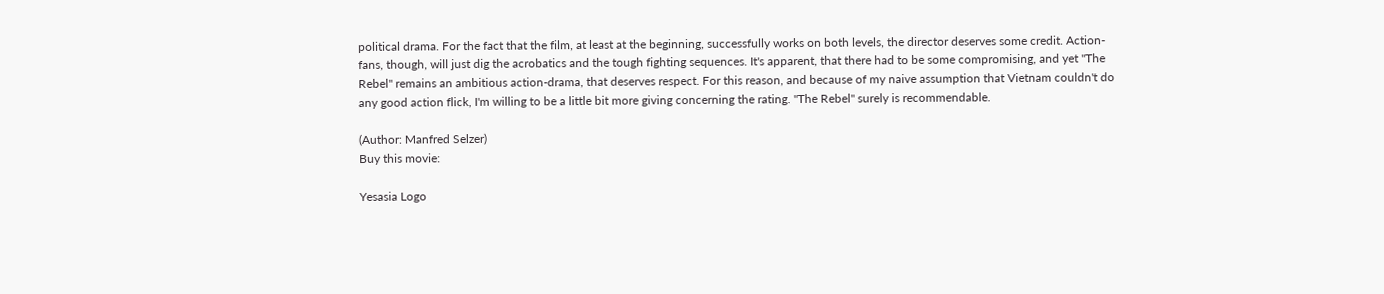political drama. For the fact that the film, at least at the beginning, successfully works on both levels, the director deserves some credit. Action-fans, though, will just dig the acrobatics and the tough fighting sequences. It's apparent, that there had to be some compromising, and yet "The Rebel" remains an ambitious action-drama, that deserves respect. For this reason, and because of my naive assumption that Vietnam couldn't do any good action flick, I'm willing to be a little bit more giving concerning the rating. "The Rebel" surely is recommendable.

(Author: Manfred Selzer)
Buy this movie:

Yesasia Logo